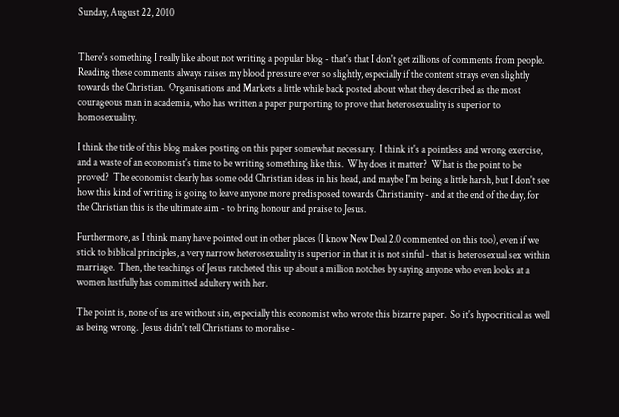Sunday, August 22, 2010


There's something I really like about not writing a popular blog - that's that I don't get zillions of comments from people.  Reading these comments always raises my blood pressure ever so slightly, especially if the content strays even slightly towards the Christian.  Organisations and Markets a little while back posted about what they described as the most courageous man in academia, who has written a paper purporting to prove that heterosexuality is superior to homosexuality.

I think the title of this blog makes posting on this paper somewhat necessary.  I think it's a pointless and wrong exercise, and a waste of an economist's time to be writing something like this.  Why does it matter?  What is the point to be proved?  The economist clearly has some odd Christian ideas in his head, and maybe I'm being a little harsh, but I don't see how this kind of writing is going to leave anyone more predisposed towards Christianity - and at the end of the day, for the Christian this is the ultimate aim - to bring honour and praise to Jesus.

Furthermore, as I think many have pointed out in other places (I know New Deal 2.0 commented on this too), even if we stick to biblical principles, a very narrow heterosexuality is superior in that it is not sinful - that is heterosexual sex within marriage.  Then, the teachings of Jesus ratcheted this up about a million notches by saying anyone who even looks at a women lustfully has committed adultery with her.

The point is, none of us are without sin, especially this economist who wrote this bizarre paper.  So it's hypocritical as well as being wrong.  Jesus didn't tell Christians to moralise -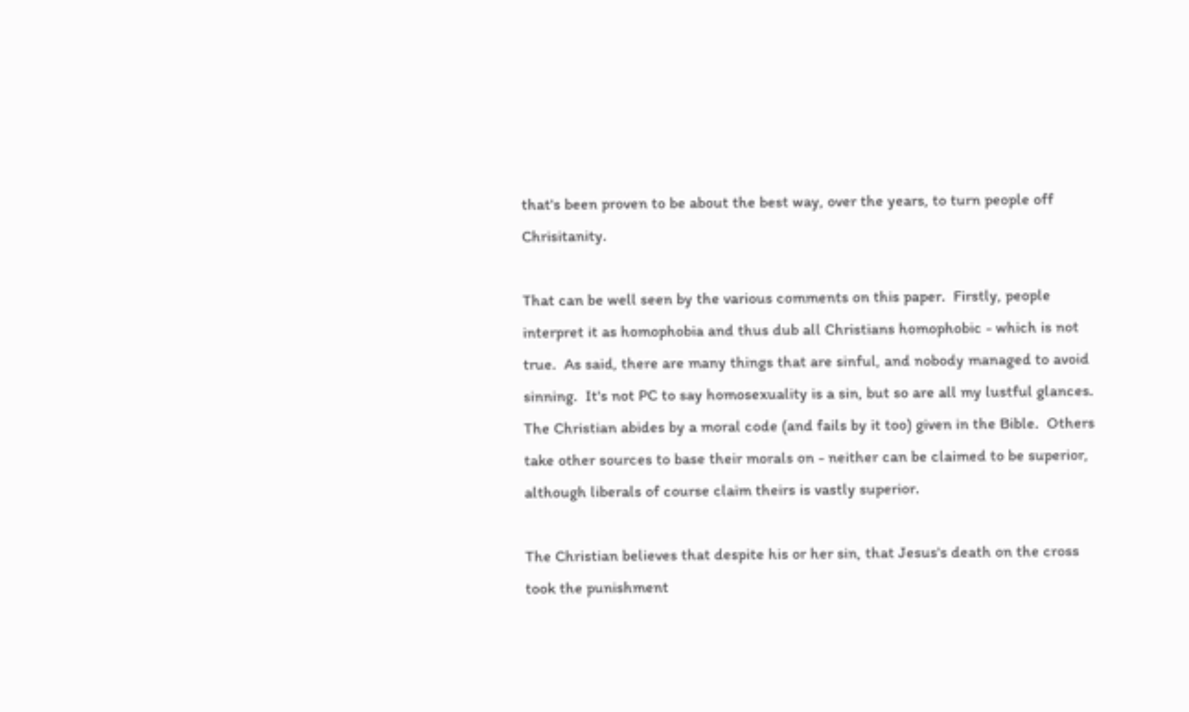that's been proven to be about the best way, over the years, to turn people off Chrisitanity.

That can be well seen by the various comments on this paper.  Firstly, people interpret it as homophobia and thus dub all Christians homophobic - which is not true.  As said, there are many things that are sinful, and nobody managed to avoid sinning.  It's not PC to say homosexuality is a sin, but so are all my lustful glances.  The Christian abides by a moral code (and fails by it too) given in the Bible.  Others take other sources to base their morals on - neither can be claimed to be superior, although liberals of course claim theirs is vastly superior.

The Christian believes that despite his or her sin, that Jesus's death on the cross took the punishment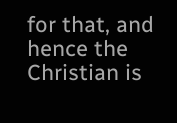for that, and hence the Christian is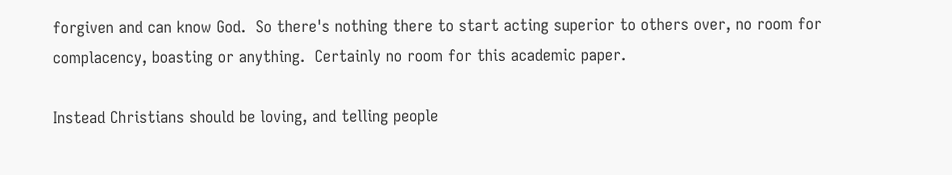forgiven and can know God.  So there's nothing there to start acting superior to others over, no room for complacency, boasting or anything.  Certainly no room for this academic paper.

Instead Christians should be loving, and telling people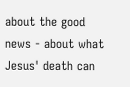about the good news - about what Jesus' death can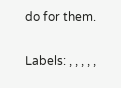do for them.

Labels: , , , , ,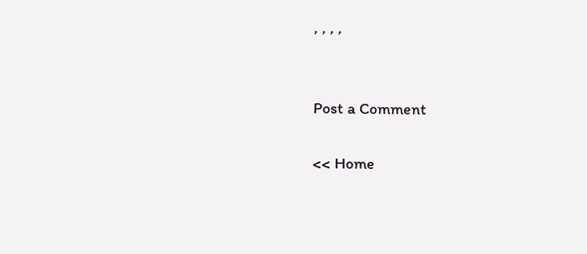, , , ,


Post a Comment

<< Home